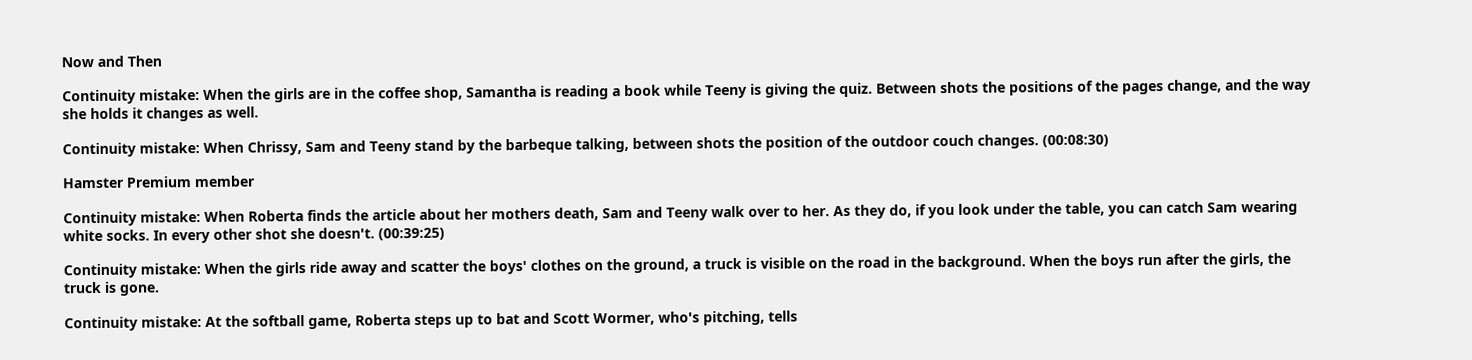Now and Then

Continuity mistake: When the girls are in the coffee shop, Samantha is reading a book while Teeny is giving the quiz. Between shots the positions of the pages change, and the way she holds it changes as well.

Continuity mistake: When Chrissy, Sam and Teeny stand by the barbeque talking, between shots the position of the outdoor couch changes. (00:08:30)

Hamster Premium member

Continuity mistake: When Roberta finds the article about her mothers death, Sam and Teeny walk over to her. As they do, if you look under the table, you can catch Sam wearing white socks. In every other shot she doesn't. (00:39:25)

Continuity mistake: When the girls ride away and scatter the boys' clothes on the ground, a truck is visible on the road in the background. When the boys run after the girls, the truck is gone.

Continuity mistake: At the softball game, Roberta steps up to bat and Scott Wormer, who's pitching, tells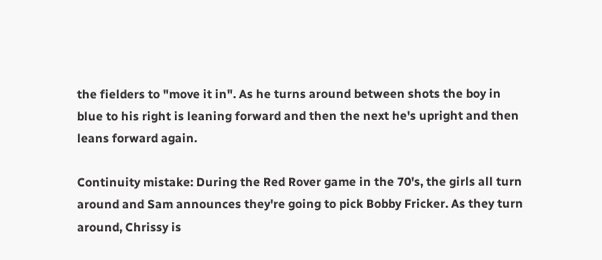the fielders to "move it in". As he turns around between shots the boy in blue to his right is leaning forward and then the next he's upright and then leans forward again.

Continuity mistake: During the Red Rover game in the 70's, the girls all turn around and Sam announces they're going to pick Bobby Fricker. As they turn around, Chrissy is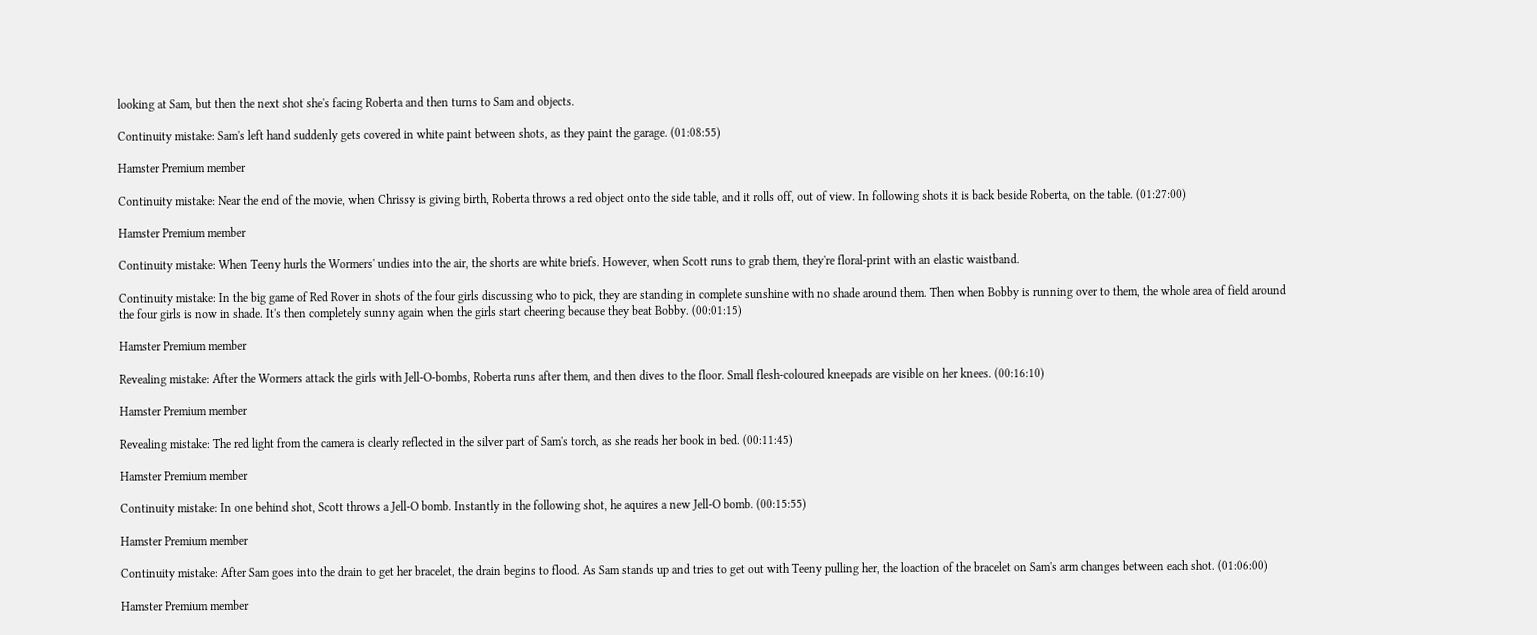looking at Sam, but then the next shot she's facing Roberta and then turns to Sam and objects.

Continuity mistake: Sam's left hand suddenly gets covered in white paint between shots, as they paint the garage. (01:08:55)

Hamster Premium member

Continuity mistake: Near the end of the movie, when Chrissy is giving birth, Roberta throws a red object onto the side table, and it rolls off, out of view. In following shots it is back beside Roberta, on the table. (01:27:00)

Hamster Premium member

Continuity mistake: When Teeny hurls the Wormers' undies into the air, the shorts are white briefs. However, when Scott runs to grab them, they're floral-print with an elastic waistband.

Continuity mistake: In the big game of Red Rover in shots of the four girls discussing who to pick, they are standing in complete sunshine with no shade around them. Then when Bobby is running over to them, the whole area of field around the four girls is now in shade. It's then completely sunny again when the girls start cheering because they beat Bobby. (00:01:15)

Hamster Premium member

Revealing mistake: After the Wormers attack the girls with Jell-O-bombs, Roberta runs after them, and then dives to the floor. Small flesh-coloured kneepads are visible on her knees. (00:16:10)

Hamster Premium member

Revealing mistake: The red light from the camera is clearly reflected in the silver part of Sam's torch, as she reads her book in bed. (00:11:45)

Hamster Premium member

Continuity mistake: In one behind shot, Scott throws a Jell-O bomb. Instantly in the following shot, he aquires a new Jell-O bomb. (00:15:55)

Hamster Premium member

Continuity mistake: After Sam goes into the drain to get her bracelet, the drain begins to flood. As Sam stands up and tries to get out with Teeny pulling her, the loaction of the bracelet on Sam's arm changes between each shot. (01:06:00)

Hamster Premium member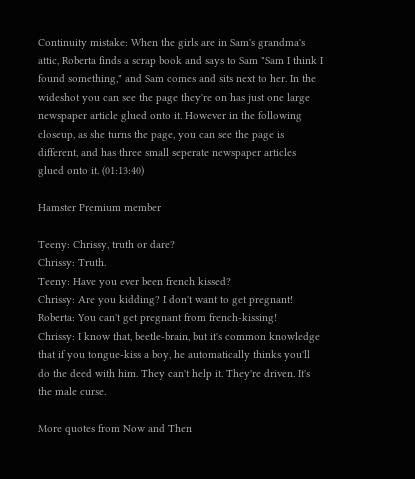Continuity mistake: When the girls are in Sam's grandma's attic, Roberta finds a scrap book and says to Sam "Sam I think I found something," and Sam comes and sits next to her. In the wideshot you can see the page they're on has just one large newspaper article glued onto it. However in the following closeup, as she turns the page, you can see the page is different, and has three small seperate newspaper articles glued onto it. (01:13:40)

Hamster Premium member

Teeny: Chrissy, truth or dare?
Chrissy: Truth.
Teeny: Have you ever been french kissed?
Chrissy: Are you kidding? I don't want to get pregnant!
Roberta: You can't get pregnant from french-kissing!
Chrissy: I know that, beetle-brain, but it's common knowledge that if you tongue-kiss a boy, he automatically thinks you'll do the deed with him. They can't help it. They're driven. It's the male curse.

More quotes from Now and Then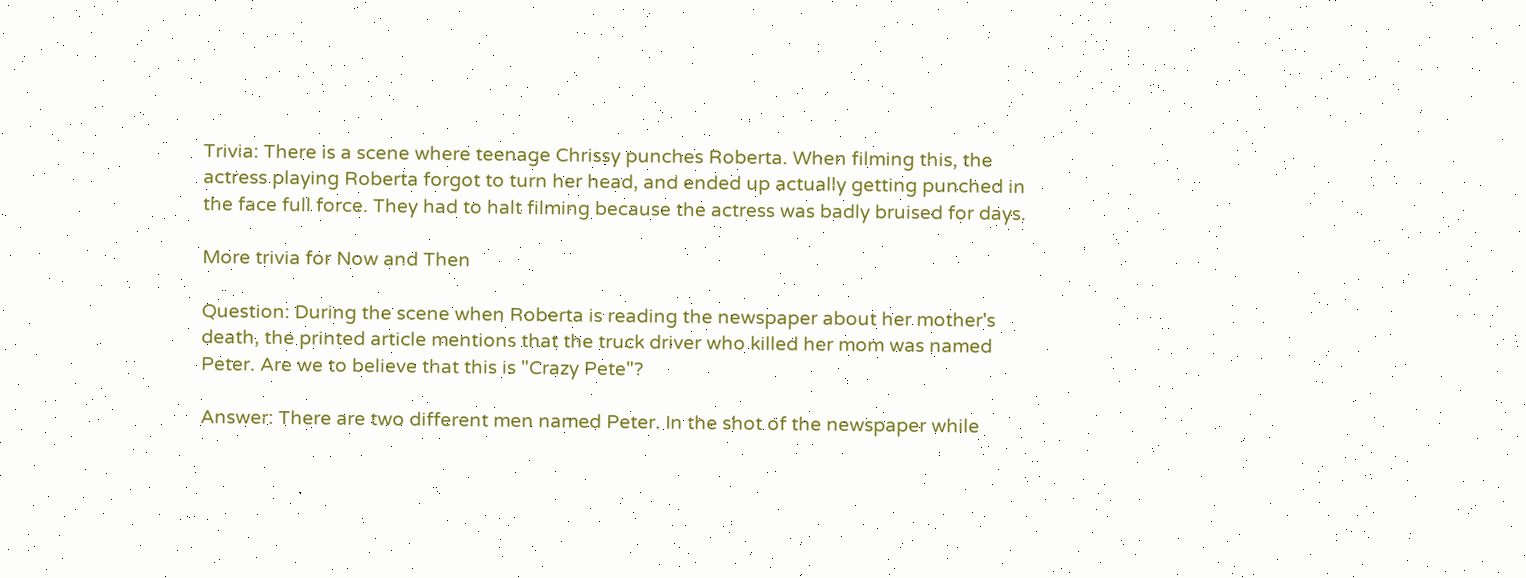Trivia: There is a scene where teenage Chrissy punches Roberta. When filming this, the actress playing Roberta forgot to turn her head, and ended up actually getting punched in the face full force. They had to halt filming because the actress was badly bruised for days.

More trivia for Now and Then

Question: During the scene when Roberta is reading the newspaper about her mother's death, the printed article mentions that the truck driver who killed her mom was named Peter. Are we to believe that this is "Crazy Pete"?

Answer: There are two different men named Peter. In the shot of the newspaper while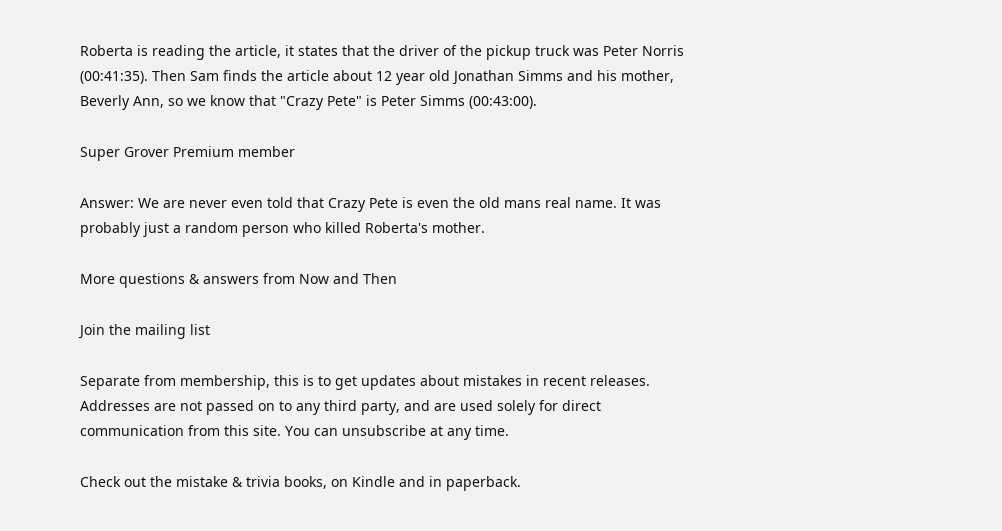Roberta is reading the article, it states that the driver of the pickup truck was Peter Norris (00:41:35). Then Sam finds the article about 12 year old Jonathan Simms and his mother, Beverly Ann, so we know that "Crazy Pete" is Peter Simms (00:43:00).

Super Grover Premium member

Answer: We are never even told that Crazy Pete is even the old mans real name. It was probably just a random person who killed Roberta's mother.

More questions & answers from Now and Then

Join the mailing list

Separate from membership, this is to get updates about mistakes in recent releases. Addresses are not passed on to any third party, and are used solely for direct communication from this site. You can unsubscribe at any time.

Check out the mistake & trivia books, on Kindle and in paperback.